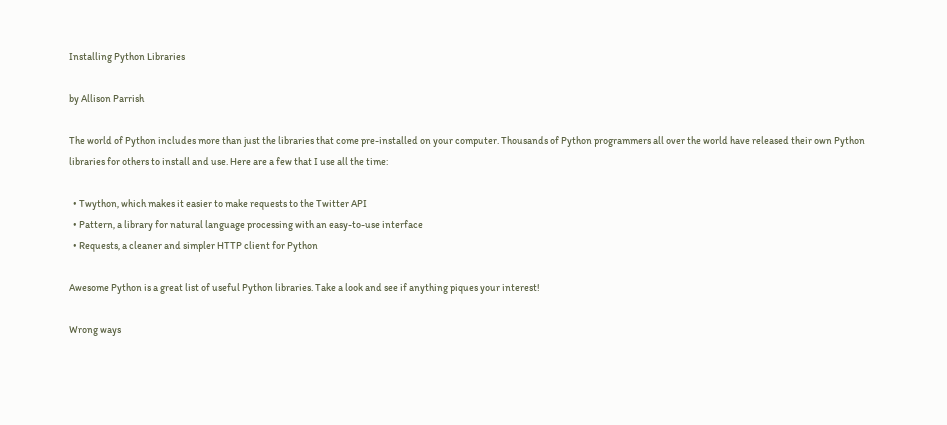Installing Python Libraries

by Allison Parrish

The world of Python includes more than just the libraries that come pre-installed on your computer. Thousands of Python programmers all over the world have released their own Python libraries for others to install and use. Here are a few that I use all the time:

  • Twython, which makes it easier to make requests to the Twitter API
  • Pattern, a library for natural language processing with an easy-to-use interface
  • Requests, a cleaner and simpler HTTP client for Python

Awesome Python is a great list of useful Python libraries. Take a look and see if anything piques your interest!

Wrong ways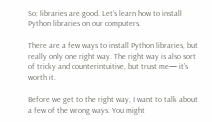So: libraries are good. Let’s learn how to install Python libraries on our computers.

There are a few ways to install Python libraries, but really only one right way. The right way is also sort of tricky and counterintuitive, but trust me— it’s worth it.

Before we get to the right way, I want to talk about a few of the wrong ways. You might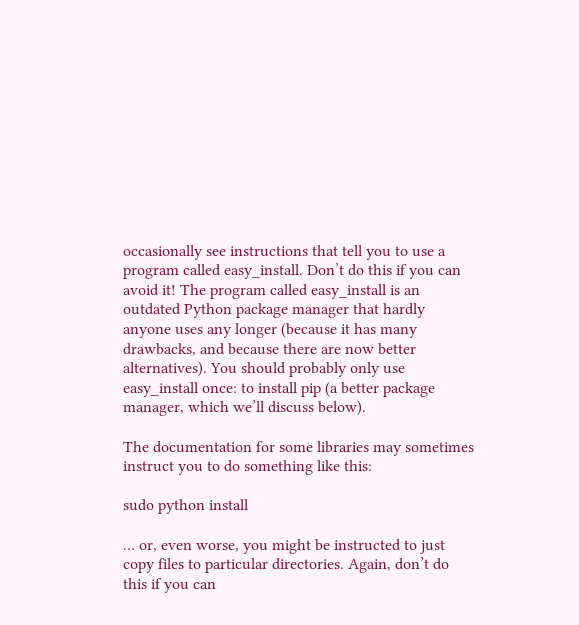occasionally see instructions that tell you to use a program called easy_install. Don’t do this if you can avoid it! The program called easy_install is an outdated Python package manager that hardly anyone uses any longer (because it has many drawbacks, and because there are now better alternatives). You should probably only use easy_install once: to install pip (a better package manager, which we’ll discuss below).

The documentation for some libraries may sometimes instruct you to do something like this:

sudo python install

… or, even worse, you might be instructed to just copy files to particular directories. Again, don’t do this if you can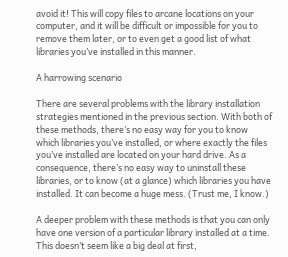avoid it! This will copy files to arcane locations on your computer, and it will be difficult or impossible for you to remove them later, or to even get a good list of what libraries you’ve installed in this manner.

A harrowing scenario

There are several problems with the library installation strategies mentioned in the previous section. With both of these methods, there’s no easy way for you to know which libraries you’ve installed, or where exactly the files you’ve installed are located on your hard drive. As a consequence, there’s no easy way to uninstall these libraries, or to know (at a glance) which libraries you have installed. It can become a huge mess. (Trust me, I know.)

A deeper problem with these methods is that you can only have one version of a particular library installed at a time. This doesn’t seem like a big deal at first,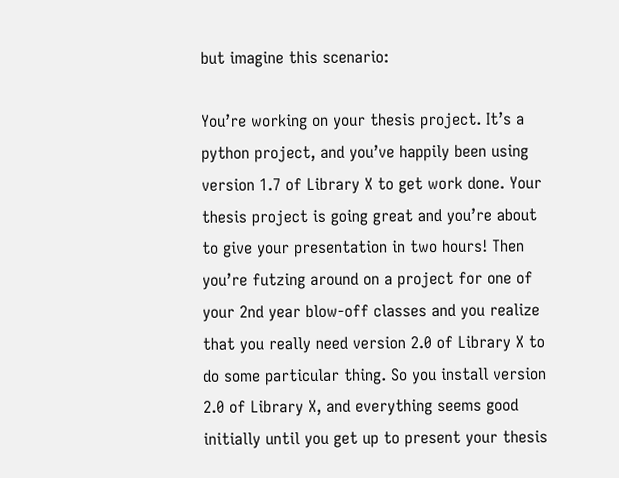but imagine this scenario:

You’re working on your thesis project. It’s a python project, and you’ve happily been using version 1.7 of Library X to get work done. Your thesis project is going great and you’re about to give your presentation in two hours! Then you’re futzing around on a project for one of your 2nd year blow-off classes and you realize that you really need version 2.0 of Library X to do some particular thing. So you install version 2.0 of Library X, and everything seems good initially until you get up to present your thesis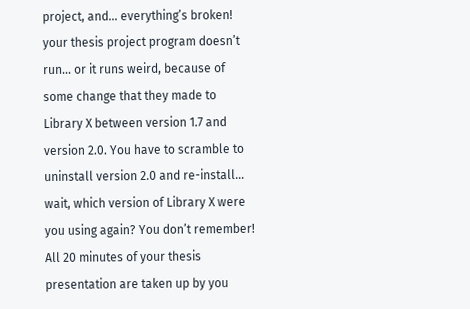project, and… everything’s broken! your thesis project program doesn’t run… or it runs weird, because of some change that they made to Library X between version 1.7 and version 2.0. You have to scramble to uninstall version 2.0 and re-install… wait, which version of Library X were you using again? You don’t remember! All 20 minutes of your thesis presentation are taken up by you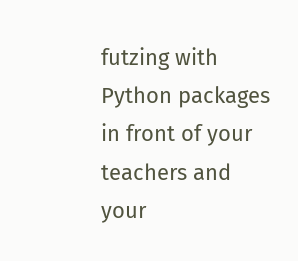futzing with Python packages in front of your teachers and your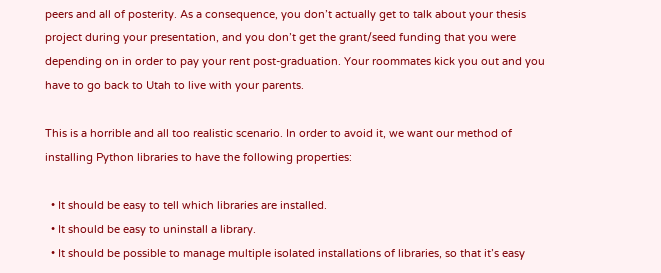peers and all of posterity. As a consequence, you don’t actually get to talk about your thesis project during your presentation, and you don’t get the grant/seed funding that you were depending on in order to pay your rent post-graduation. Your roommates kick you out and you have to go back to Utah to live with your parents.

This is a horrible and all too realistic scenario. In order to avoid it, we want our method of installing Python libraries to have the following properties:

  • It should be easy to tell which libraries are installed.
  • It should be easy to uninstall a library.
  • It should be possible to manage multiple isolated installations of libraries, so that it’s easy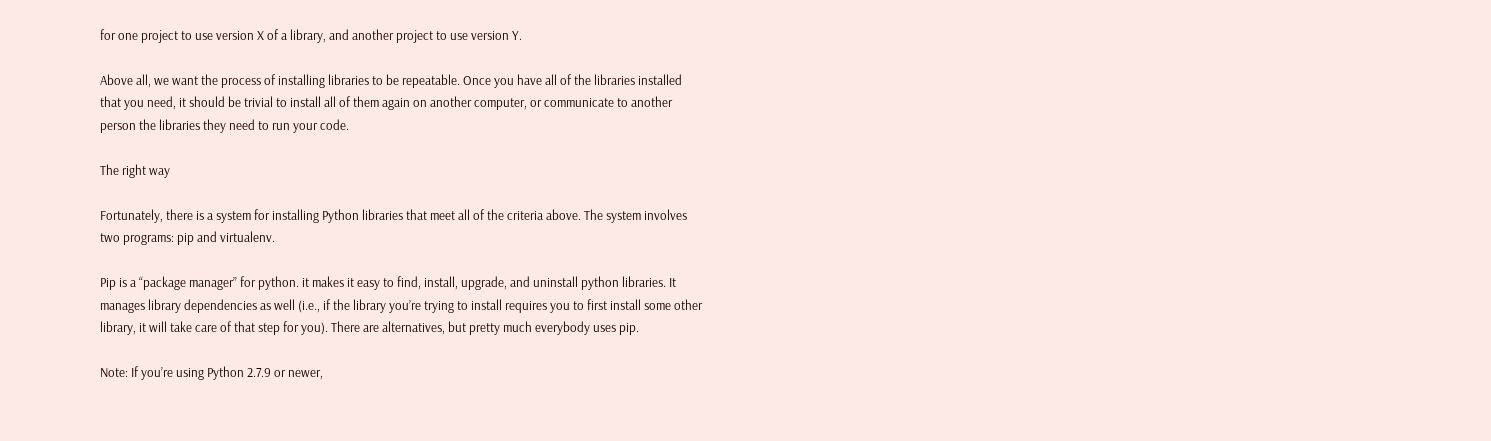for one project to use version X of a library, and another project to use version Y.

Above all, we want the process of installing libraries to be repeatable. Once you have all of the libraries installed that you need, it should be trivial to install all of them again on another computer, or communicate to another person the libraries they need to run your code.

The right way

Fortunately, there is a system for installing Python libraries that meet all of the criteria above. The system involves two programs: pip and virtualenv.

Pip is a “package manager” for python. it makes it easy to find, install, upgrade, and uninstall python libraries. It manages library dependencies as well (i.e., if the library you’re trying to install requires you to first install some other library, it will take care of that step for you). There are alternatives, but pretty much everybody uses pip.

Note: If you’re using Python 2.7.9 or newer,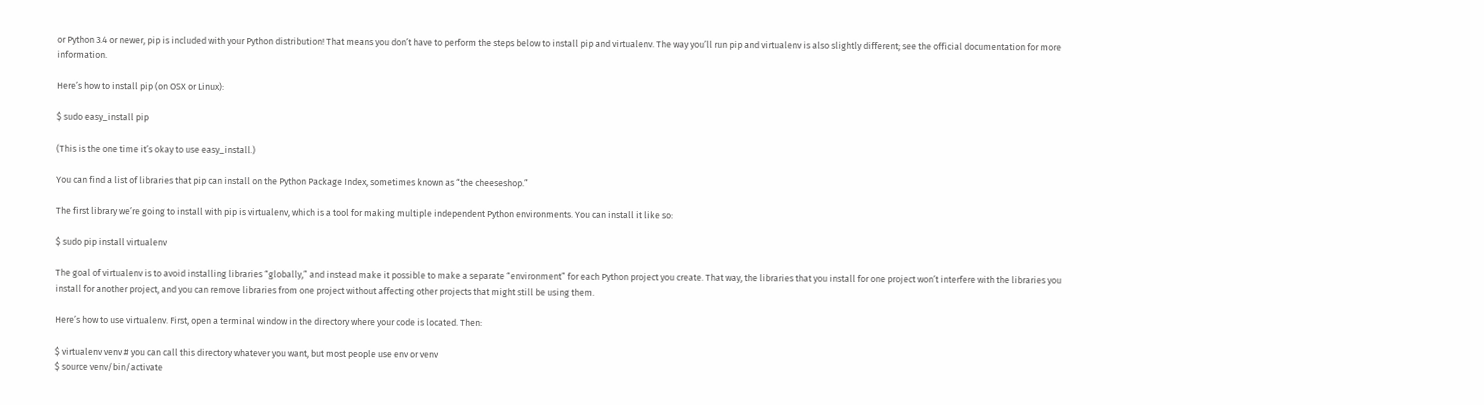or Python 3.4 or newer, pip is included with your Python distribution! That means you don’t have to perform the steps below to install pip and virtualenv. The way you’ll run pip and virtualenv is also slightly different; see the official documentation for more information.

Here’s how to install pip (on OSX or Linux):

$ sudo easy_install pip

(This is the one time it’s okay to use easy_install.)

You can find a list of libraries that pip can install on the Python Package Index, sometimes known as “the cheeseshop.”

The first library we’re going to install with pip is virtualenv, which is a tool for making multiple independent Python environments. You can install it like so:

$ sudo pip install virtualenv

The goal of virtualenv is to avoid installing libraries “globally,” and instead make it possible to make a separate “environment” for each Python project you create. That way, the libraries that you install for one project won’t interfere with the libraries you install for another project, and you can remove libraries from one project without affecting other projects that might still be using them.

Here’s how to use virtualenv. First, open a terminal window in the directory where your code is located. Then:

$ virtualenv venv # you can call this directory whatever you want, but most people use env or venv
$ source venv/bin/activate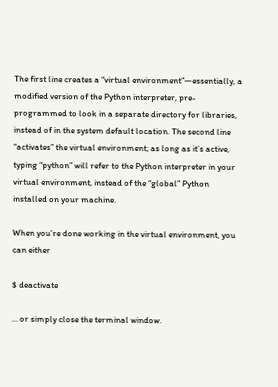The first line creates a “virtual environment”—essentially, a modified version of the Python interpreter, pre-programmed to look in a separate directory for libraries, instead of in the system default location. The second line “activates” the virtual environment; as long as it’s active, typing “python” will refer to the Python interpreter in your virtual environment, instead of the “global” Python installed on your machine.

When you’re done working in the virtual environment, you can either

$ deactivate

… or simply close the terminal window.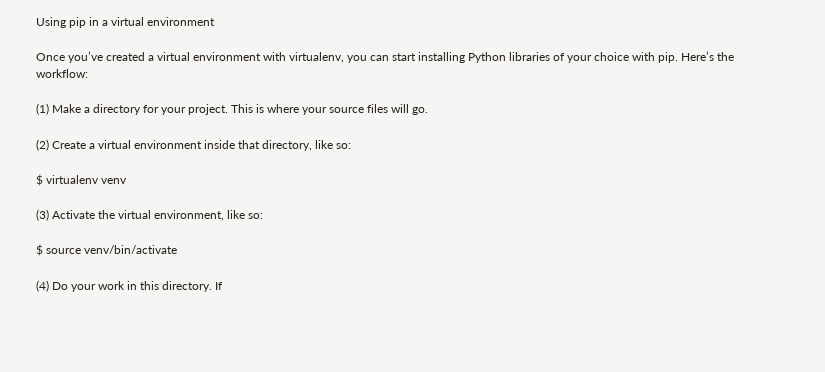Using pip in a virtual environment

Once you’ve created a virtual environment with virtualenv, you can start installing Python libraries of your choice with pip. Here’s the workflow:

(1) Make a directory for your project. This is where your source files will go.

(2) Create a virtual environment inside that directory, like so:

$ virtualenv venv

(3) Activate the virtual environment, like so:

$ source venv/bin/activate

(4) Do your work in this directory. If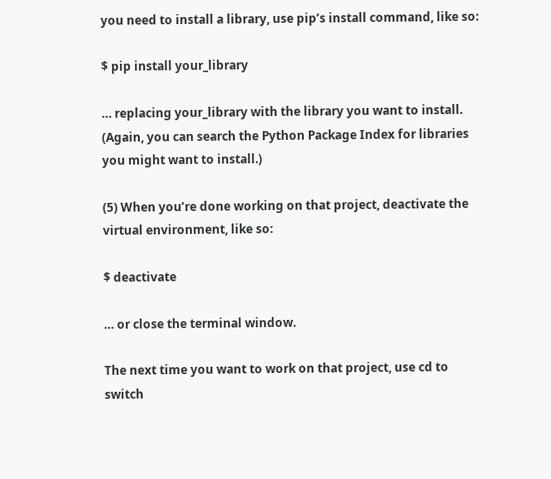you need to install a library, use pip’s install command, like so:

$ pip install your_library

… replacing your_library with the library you want to install. (Again, you can search the Python Package Index for libraries you might want to install.)

(5) When you’re done working on that project, deactivate the virtual environment, like so:

$ deactivate

… or close the terminal window.

The next time you want to work on that project, use cd to switch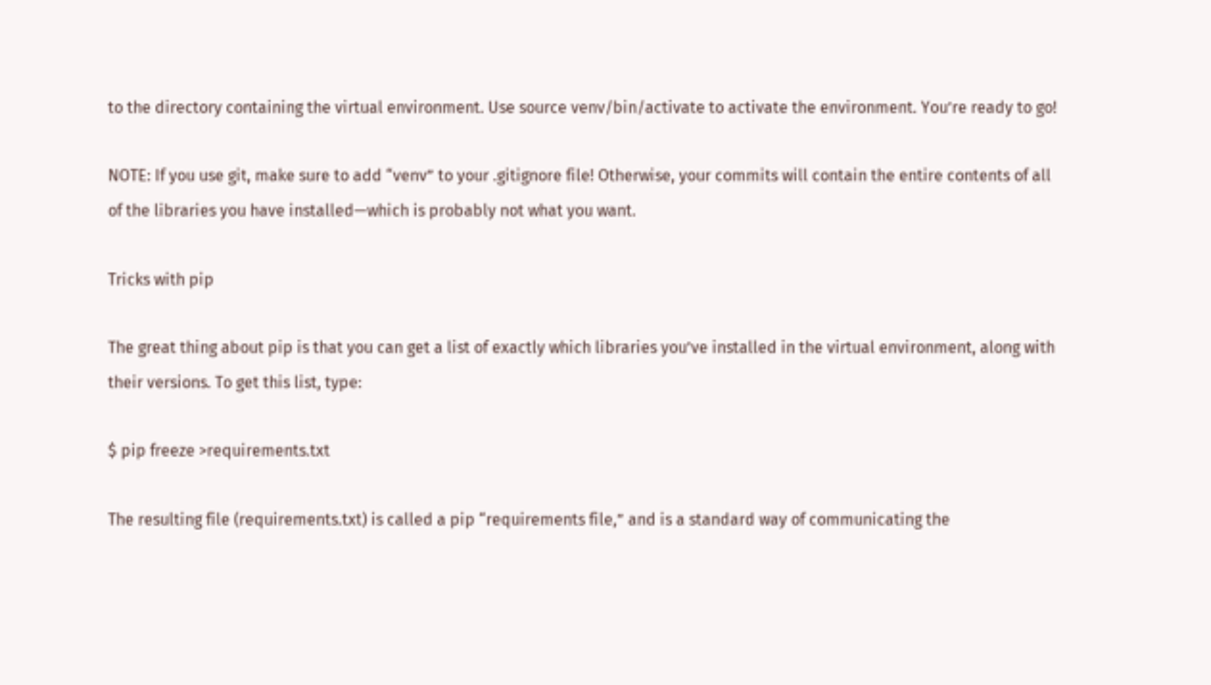to the directory containing the virtual environment. Use source venv/bin/activate to activate the environment. You’re ready to go!

NOTE: If you use git, make sure to add “venv” to your .gitignore file! Otherwise, your commits will contain the entire contents of all of the libraries you have installed—which is probably not what you want.

Tricks with pip

The great thing about pip is that you can get a list of exactly which libraries you’ve installed in the virtual environment, along with their versions. To get this list, type:

$ pip freeze >requirements.txt

The resulting file (requirements.txt) is called a pip “requirements file,” and is a standard way of communicating the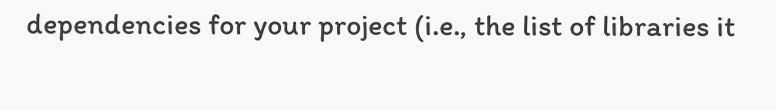dependencies for your project (i.e., the list of libraries it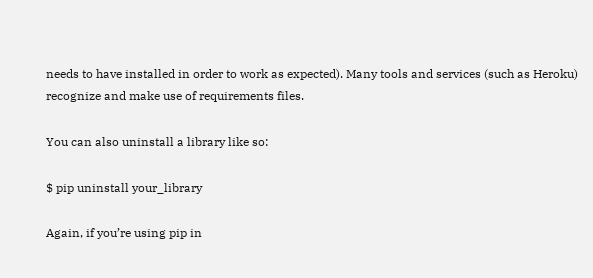needs to have installed in order to work as expected). Many tools and services (such as Heroku) recognize and make use of requirements files.

You can also uninstall a library like so:

$ pip uninstall your_library

Again, if you’re using pip in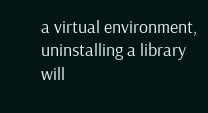a virtual environment, uninstalling a library will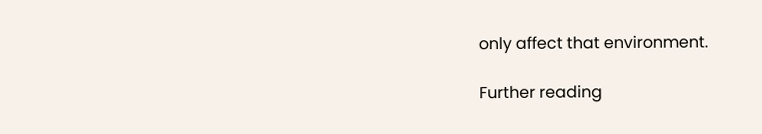only affect that environment.

Further reading